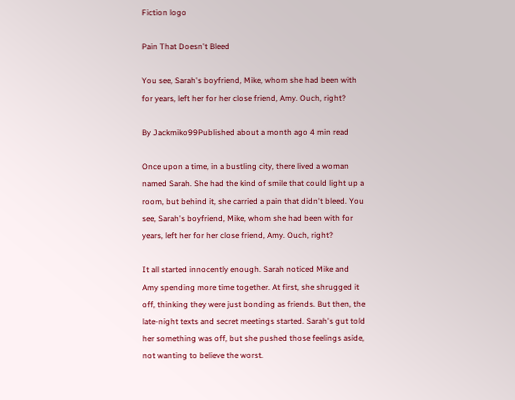Fiction logo

Pain That Doesn't Bleed

You see, Sarah's boyfriend, Mike, whom she had been with for years, left her for her close friend, Amy. Ouch, right?

By Jackmiko99Published about a month ago 4 min read

Once upon a time, in a bustling city, there lived a woman named Sarah. She had the kind of smile that could light up a room, but behind it, she carried a pain that didn't bleed. You see, Sarah's boyfriend, Mike, whom she had been with for years, left her for her close friend, Amy. Ouch, right?

It all started innocently enough. Sarah noticed Mike and Amy spending more time together. At first, she shrugged it off, thinking they were just bonding as friends. But then, the late-night texts and secret meetings started. Sarah's gut told her something was off, but she pushed those feelings aside, not wanting to believe the worst.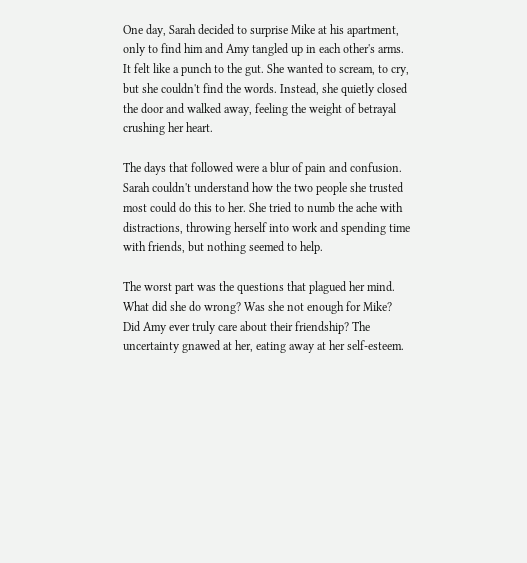One day, Sarah decided to surprise Mike at his apartment, only to find him and Amy tangled up in each other's arms. It felt like a punch to the gut. She wanted to scream, to cry, but she couldn't find the words. Instead, she quietly closed the door and walked away, feeling the weight of betrayal crushing her heart.

The days that followed were a blur of pain and confusion. Sarah couldn't understand how the two people she trusted most could do this to her. She tried to numb the ache with distractions, throwing herself into work and spending time with friends, but nothing seemed to help.

The worst part was the questions that plagued her mind. What did she do wrong? Was she not enough for Mike? Did Amy ever truly care about their friendship? The uncertainty gnawed at her, eating away at her self-esteem.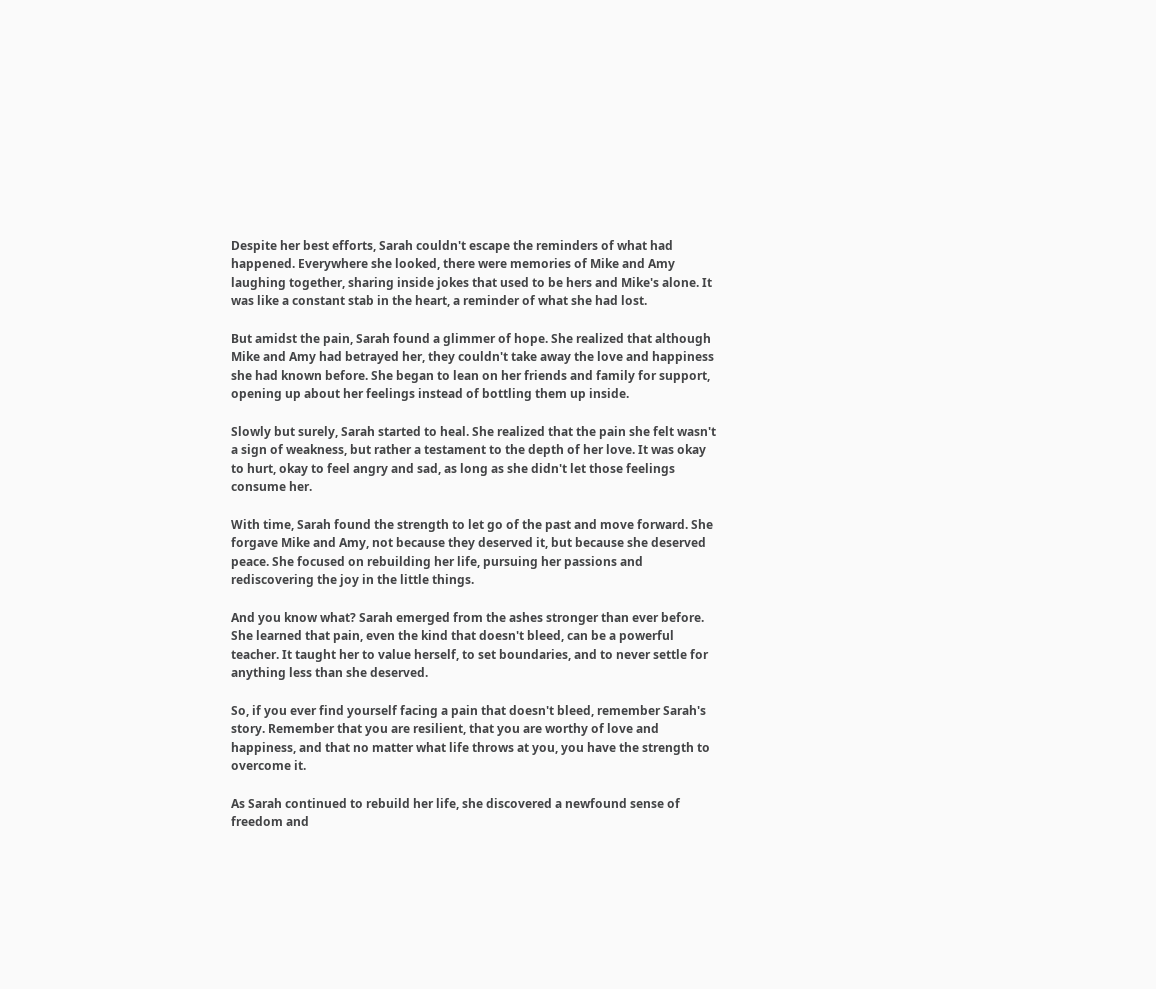Despite her best efforts, Sarah couldn't escape the reminders of what had happened. Everywhere she looked, there were memories of Mike and Amy laughing together, sharing inside jokes that used to be hers and Mike's alone. It was like a constant stab in the heart, a reminder of what she had lost.

But amidst the pain, Sarah found a glimmer of hope. She realized that although Mike and Amy had betrayed her, they couldn't take away the love and happiness she had known before. She began to lean on her friends and family for support, opening up about her feelings instead of bottling them up inside.

Slowly but surely, Sarah started to heal. She realized that the pain she felt wasn't a sign of weakness, but rather a testament to the depth of her love. It was okay to hurt, okay to feel angry and sad, as long as she didn't let those feelings consume her.

With time, Sarah found the strength to let go of the past and move forward. She forgave Mike and Amy, not because they deserved it, but because she deserved peace. She focused on rebuilding her life, pursuing her passions and rediscovering the joy in the little things.

And you know what? Sarah emerged from the ashes stronger than ever before. She learned that pain, even the kind that doesn't bleed, can be a powerful teacher. It taught her to value herself, to set boundaries, and to never settle for anything less than she deserved.

So, if you ever find yourself facing a pain that doesn't bleed, remember Sarah's story. Remember that you are resilient, that you are worthy of love and happiness, and that no matter what life throws at you, you have the strength to overcome it.

As Sarah continued to rebuild her life, she discovered a newfound sense of freedom and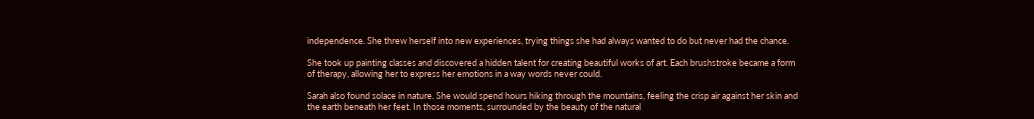independence. She threw herself into new experiences, trying things she had always wanted to do but never had the chance.

She took up painting classes and discovered a hidden talent for creating beautiful works of art. Each brushstroke became a form of therapy, allowing her to express her emotions in a way words never could.

Sarah also found solace in nature. She would spend hours hiking through the mountains, feeling the crisp air against her skin and the earth beneath her feet. In those moments, surrounded by the beauty of the natural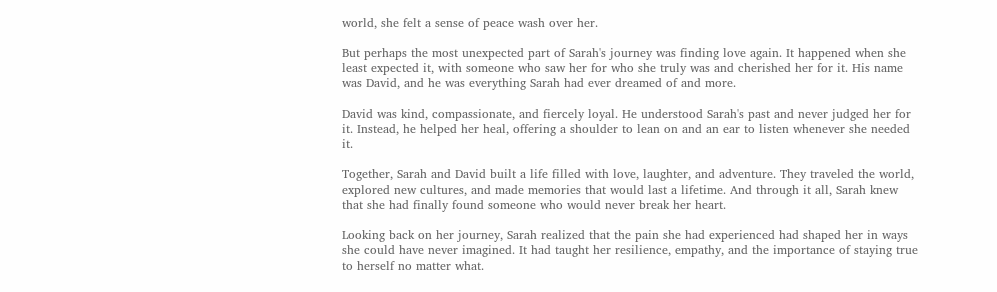world, she felt a sense of peace wash over her.

But perhaps the most unexpected part of Sarah's journey was finding love again. It happened when she least expected it, with someone who saw her for who she truly was and cherished her for it. His name was David, and he was everything Sarah had ever dreamed of and more.

David was kind, compassionate, and fiercely loyal. He understood Sarah's past and never judged her for it. Instead, he helped her heal, offering a shoulder to lean on and an ear to listen whenever she needed it.

Together, Sarah and David built a life filled with love, laughter, and adventure. They traveled the world, explored new cultures, and made memories that would last a lifetime. And through it all, Sarah knew that she had finally found someone who would never break her heart.

Looking back on her journey, Sarah realized that the pain she had experienced had shaped her in ways she could have never imagined. It had taught her resilience, empathy, and the importance of staying true to herself no matter what.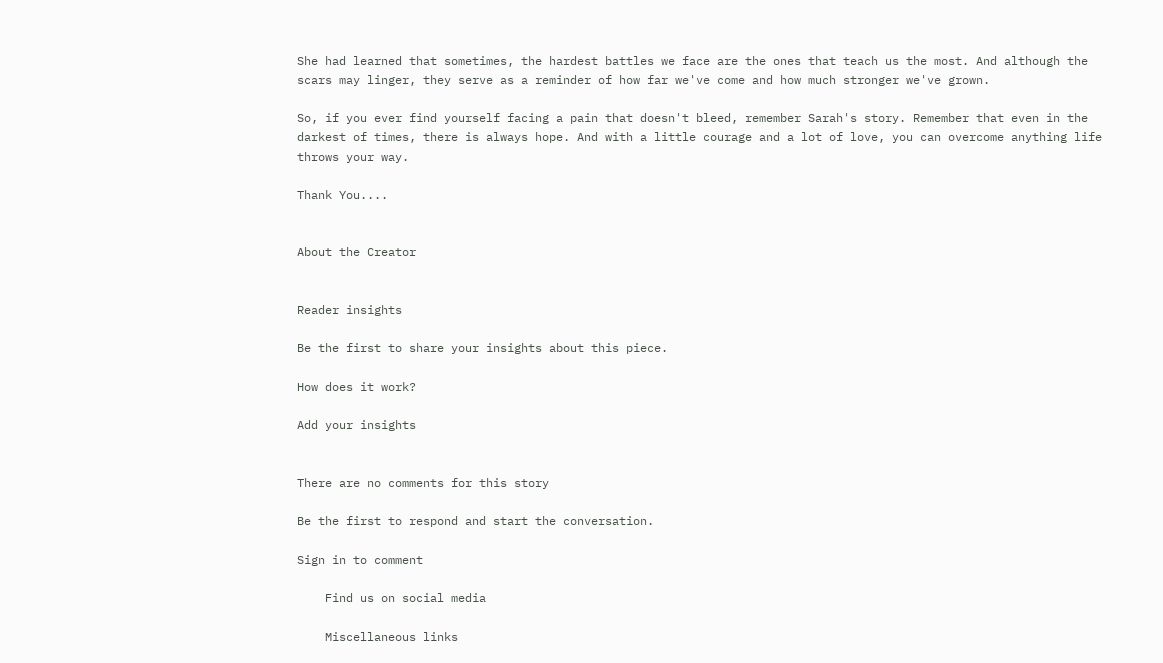She had learned that sometimes, the hardest battles we face are the ones that teach us the most. And although the scars may linger, they serve as a reminder of how far we've come and how much stronger we've grown.

So, if you ever find yourself facing a pain that doesn't bleed, remember Sarah's story. Remember that even in the darkest of times, there is always hope. And with a little courage and a lot of love, you can overcome anything life throws your way.

Thank You....


About the Creator


Reader insights

Be the first to share your insights about this piece.

How does it work?

Add your insights


There are no comments for this story

Be the first to respond and start the conversation.

Sign in to comment

    Find us on social media

    Miscellaneous links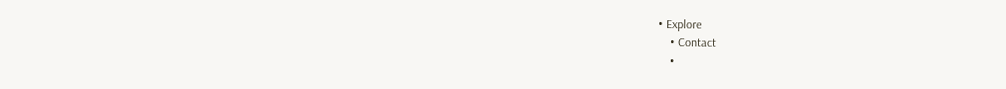• Explore
    • Contact
    •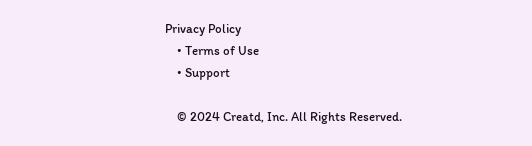Privacy Policy
    • Terms of Use
    • Support

    © 2024 Creatd, Inc. All Rights Reserved.